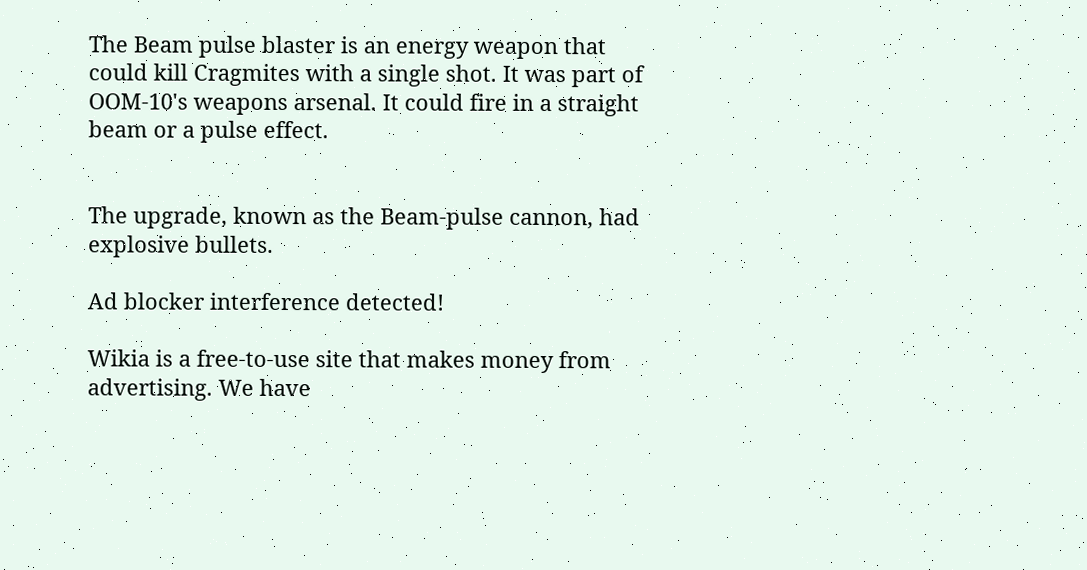The Beam pulse blaster is an energy weapon that could kill Cragmites with a single shot. It was part of OOM-10's weapons arsenal. It could fire in a straight beam or a pulse effect.


The upgrade, known as the Beam-pulse cannon, had explosive bullets.

Ad blocker interference detected!

Wikia is a free-to-use site that makes money from advertising. We have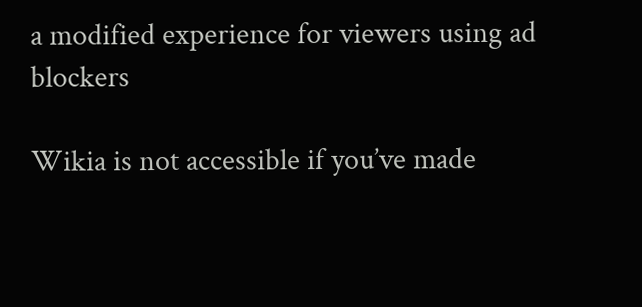a modified experience for viewers using ad blockers

Wikia is not accessible if you’ve made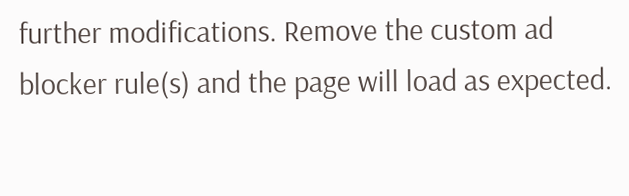further modifications. Remove the custom ad blocker rule(s) and the page will load as expected.